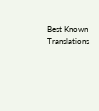Best Known Translations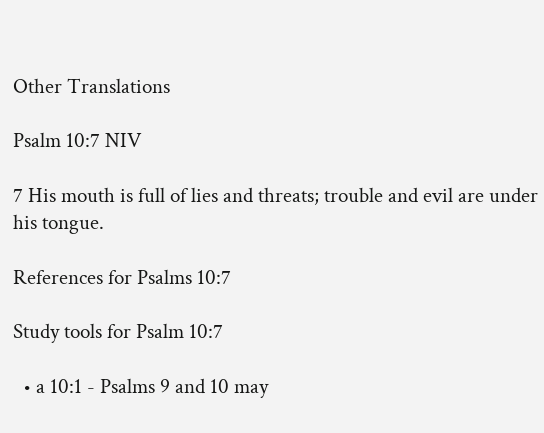Other Translations

Psalm 10:7 NIV

7 His mouth is full of lies and threats; trouble and evil are under his tongue.

References for Psalms 10:7

Study tools for Psalm 10:7

  • a 10:1 - Psalms 9 and 10 may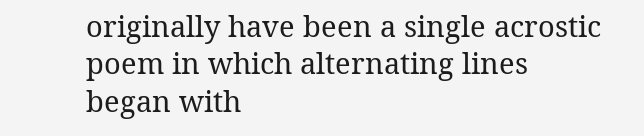originally have been a single acrostic poem in which alternating lines began with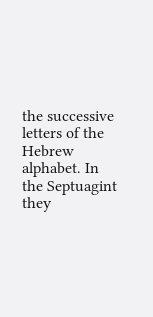the successive letters of the Hebrew alphabet. In the Septuagint they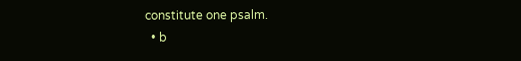constitute one psalm.
  • b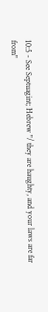10:5 - See Septuagint; Hebrew "/ they are haughty, and your laws are far from"